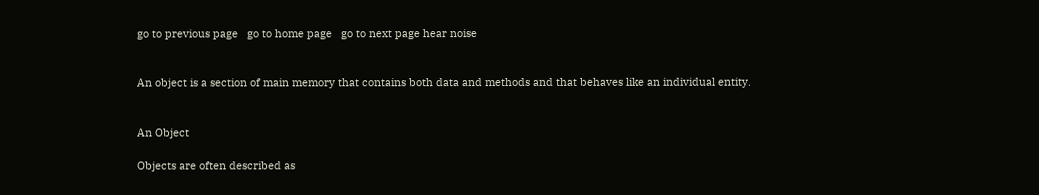go to previous page   go to home page   go to next page hear noise


An object is a section of main memory that contains both data and methods and that behaves like an individual entity.


An Object

Objects are often described as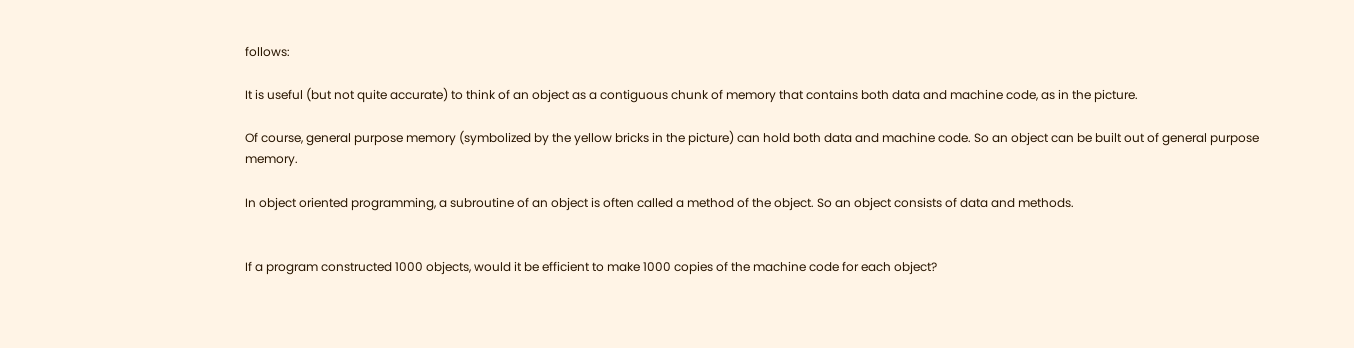follows:

It is useful (but not quite accurate) to think of an object as a contiguous chunk of memory that contains both data and machine code, as in the picture.

Of course, general purpose memory (symbolized by the yellow bricks in the picture) can hold both data and machine code. So an object can be built out of general purpose memory.

In object oriented programming, a subroutine of an object is often called a method of the object. So an object consists of data and methods.


If a program constructed 1000 objects, would it be efficient to make 1000 copies of the machine code for each object?